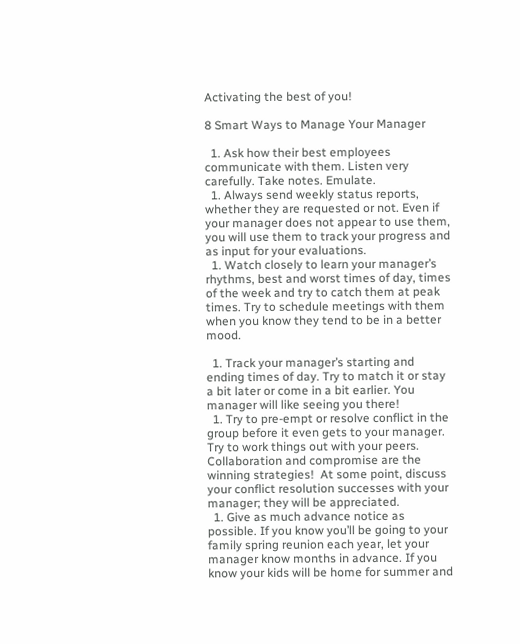Activating the best of you!

8 Smart Ways to Manage Your Manager

  1. Ask how their best employees communicate with them. Listen very carefully. Take notes. Emulate.
  1. Always send weekly status reports, whether they are requested or not. Even if your manager does not appear to use them, you will use them to track your progress and as input for your evaluations.
  1. Watch closely to learn your manager’s rhythms, best and worst times of day, times of the week and try to catch them at peak times. Try to schedule meetings with them when you know they tend to be in a better mood.

  1. Track your manager’s starting and ending times of day. Try to match it or stay a bit later or come in a bit earlier. You manager will like seeing you there!
  1. Try to pre-empt or resolve conflict in the group before it even gets to your manager. Try to work things out with your peers. Collaboration and compromise are the winning strategies!  At some point, discuss your conflict resolution successes with your manager; they will be appreciated.
  1. Give as much advance notice as possible. If you know you’ll be going to your family spring reunion each year, let your manager know months in advance. If you know your kids will be home for summer and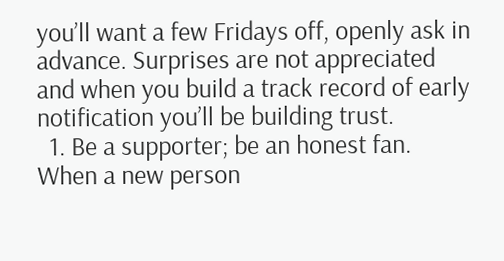you’ll want a few Fridays off, openly ask in advance. Surprises are not appreciated and when you build a track record of early notification you’ll be building trust.
  1. Be a supporter; be an honest fan. When a new person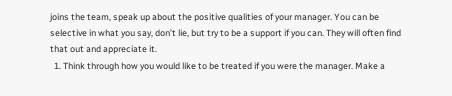joins the team, speak up about the positive qualities of your manager. You can be selective in what you say, don’t lie, but try to be a support if you can. They will often find that out and appreciate it.
  1. Think through how you would like to be treated if you were the manager. Make a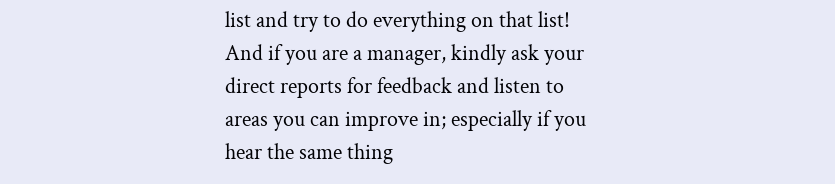list and try to do everything on that list! And if you are a manager, kindly ask your direct reports for feedback and listen to areas you can improve in; especially if you hear the same thing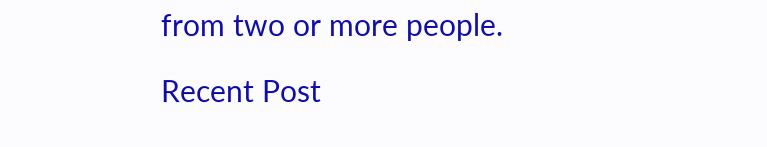from two or more people.

Recent Post